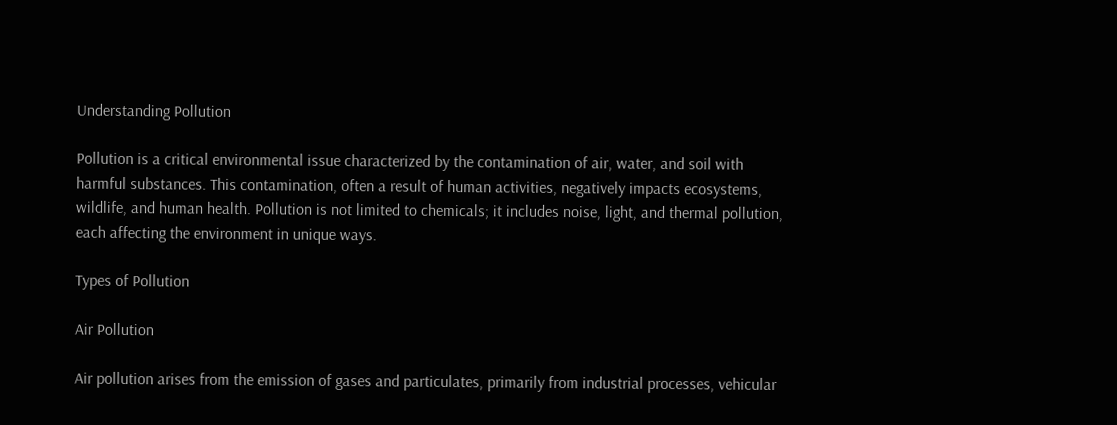Understanding Pollution

Pollution is a critical environmental issue characterized by the contamination of air, water, and soil with harmful substances. This contamination, often a result of human activities, negatively impacts ecosystems, wildlife, and human health. Pollution is not limited to chemicals; it includes noise, light, and thermal pollution, each affecting the environment in unique ways.

Types of Pollution

Air Pollution

Air pollution arises from the emission of gases and particulates, primarily from industrial processes, vehicular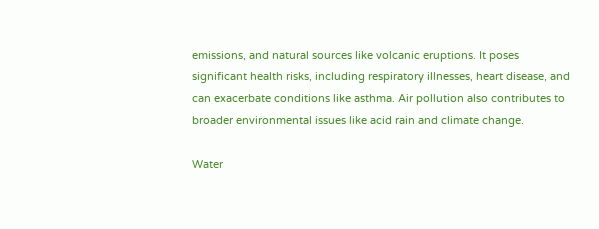emissions, and natural sources like volcanic eruptions. It poses significant health risks, including respiratory illnesses, heart disease, and can exacerbate conditions like asthma. Air pollution also contributes to broader environmental issues like acid rain and climate change.

Water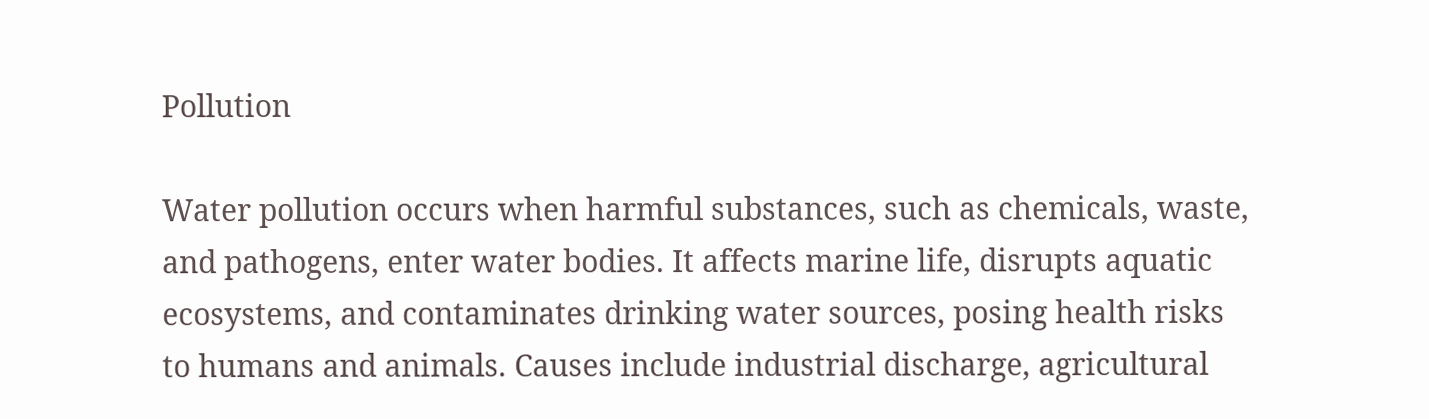Pollution

Water pollution occurs when harmful substances, such as chemicals, waste, and pathogens, enter water bodies. It affects marine life, disrupts aquatic ecosystems, and contaminates drinking water sources, posing health risks to humans and animals. Causes include industrial discharge, agricultural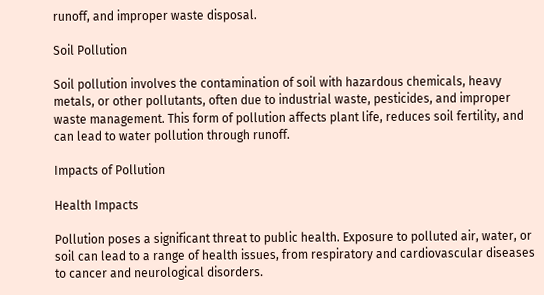runoff, and improper waste disposal.

Soil Pollution

Soil pollution involves the contamination of soil with hazardous chemicals, heavy metals, or other pollutants, often due to industrial waste, pesticides, and improper waste management. This form of pollution affects plant life, reduces soil fertility, and can lead to water pollution through runoff.

Impacts of Pollution

Health Impacts

Pollution poses a significant threat to public health. Exposure to polluted air, water, or soil can lead to a range of health issues, from respiratory and cardiovascular diseases to cancer and neurological disorders.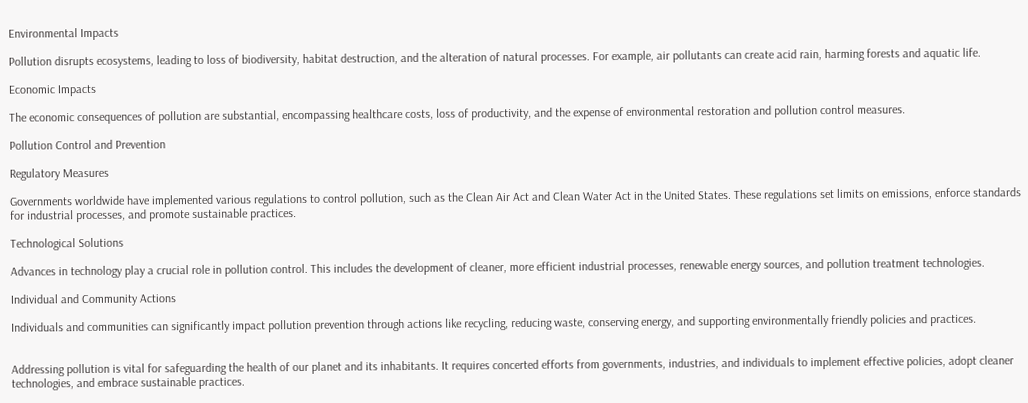Environmental Impacts

Pollution disrupts ecosystems, leading to loss of biodiversity, habitat destruction, and the alteration of natural processes. For example, air pollutants can create acid rain, harming forests and aquatic life.

Economic Impacts

The economic consequences of pollution are substantial, encompassing healthcare costs, loss of productivity, and the expense of environmental restoration and pollution control measures.

Pollution Control and Prevention

Regulatory Measures

Governments worldwide have implemented various regulations to control pollution, such as the Clean Air Act and Clean Water Act in the United States. These regulations set limits on emissions, enforce standards for industrial processes, and promote sustainable practices.

Technological Solutions

Advances in technology play a crucial role in pollution control. This includes the development of cleaner, more efficient industrial processes, renewable energy sources, and pollution treatment technologies.

Individual and Community Actions

Individuals and communities can significantly impact pollution prevention through actions like recycling, reducing waste, conserving energy, and supporting environmentally friendly policies and practices.


Addressing pollution is vital for safeguarding the health of our planet and its inhabitants. It requires concerted efforts from governments, industries, and individuals to implement effective policies, adopt cleaner technologies, and embrace sustainable practices.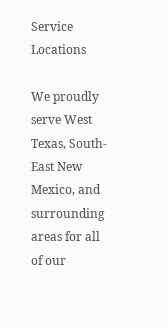Service Locations

We proudly serve West Texas, South-East New Mexico, and surrounding areas for all of our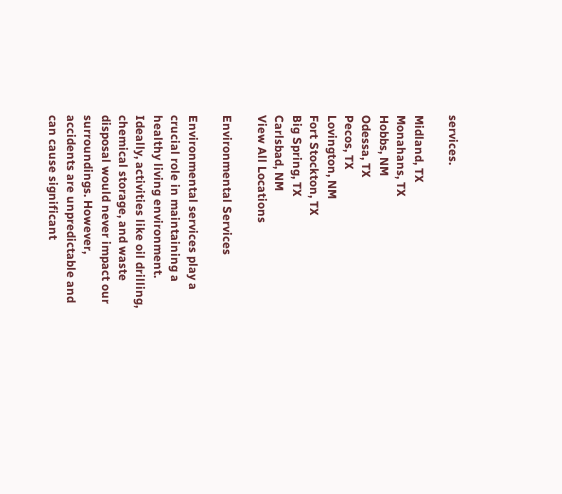services.

Midland, TX
Monahans, TX
Hobbs, NM
Odessa, TX
Pecos, TX
Lovington, NM
Fort Stockton, TX
Big Spring, TX
Carlsbad, NM
View All Locations

Environmental Services

Environmental services play a crucial role in maintaining a healthy living environment. Ideally, activities like oil drilling, chemical storage, and waste disposal would never impact our surroundings. However, accidents are unpredictable and can cause significant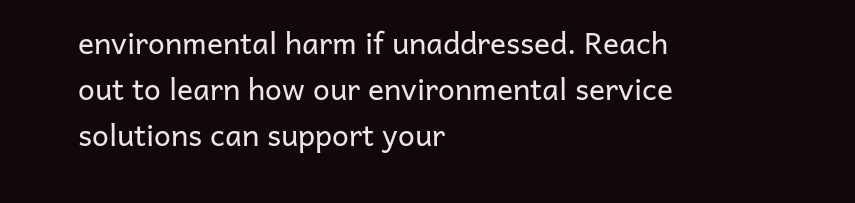environmental harm if unaddressed. Reach out to learn how our environmental service solutions can support your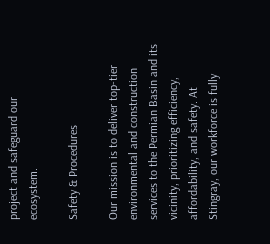project and safeguard our ecosystem.

Safety & Procedures

Our mission is to deliver top-tier environmental and construction services to the Permian Basin and its vicinity, prioritizing efficiency, affordability, and safety. At Stingray, our workforce is fully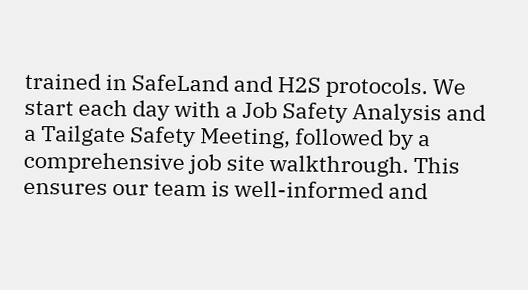trained in SafeLand and H2S protocols. We start each day with a Job Safety Analysis and a Tailgate Safety Meeting, followed by a comprehensive job site walkthrough. This ensures our team is well-informed and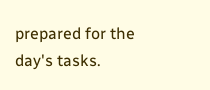prepared for the day's tasks.